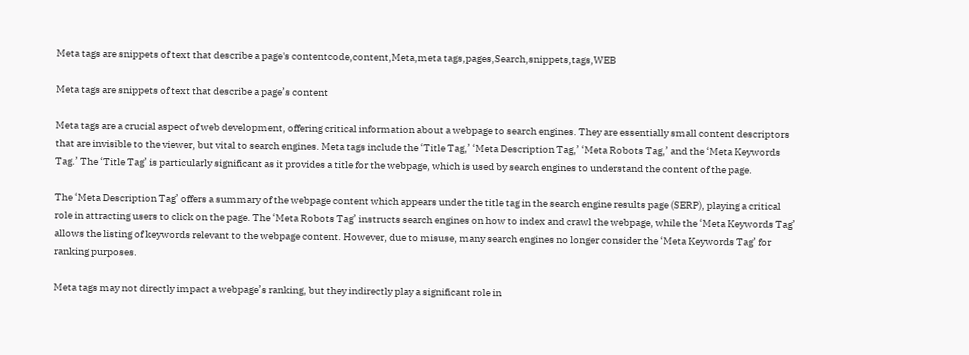Meta tags are snippets of text that describe a page's contentcode,content,Meta,meta tags,pages,Search,snippets,tags,WEB

Meta tags are snippets of text that describe a page’s content

Meta tags are a crucial aspect of web development, offering critical information about a webpage to search engines. They are essentially small content descriptors that are invisible to the viewer, but vital to search engines. Meta tags include the ‘Title Tag,’ ‘Meta Description Tag,’ ‘Meta Robots Tag,’ and the ‘Meta Keywords Tag.’ The ‘Title Tag’ is particularly significant as it provides a title for the webpage, which is used by search engines to understand the content of the page.

The ‘Meta Description Tag’ offers a summary of the webpage content which appears under the title tag in the search engine results page (SERP), playing a critical role in attracting users to click on the page. The ‘Meta Robots Tag’ instructs search engines on how to index and crawl the webpage, while the ‘Meta Keywords Tag’ allows the listing of keywords relevant to the webpage content. However, due to misuse, many search engines no longer consider the ‘Meta Keywords Tag’ for ranking purposes.

Meta tags may not directly impact a webpage’s ranking, but they indirectly play a significant role in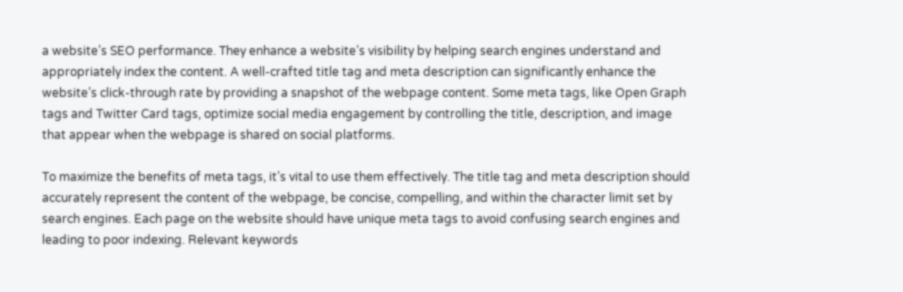a website’s SEO performance. They enhance a website’s visibility by helping search engines understand and appropriately index the content. A well-crafted title tag and meta description can significantly enhance the website’s click-through rate by providing a snapshot of the webpage content. Some meta tags, like Open Graph tags and Twitter Card tags, optimize social media engagement by controlling the title, description, and image that appear when the webpage is shared on social platforms.

To maximize the benefits of meta tags, it’s vital to use them effectively. The title tag and meta description should accurately represent the content of the webpage, be concise, compelling, and within the character limit set by search engines. Each page on the website should have unique meta tags to avoid confusing search engines and leading to poor indexing. Relevant keywords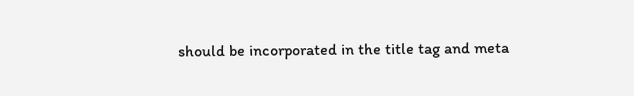should be incorporated in the title tag and meta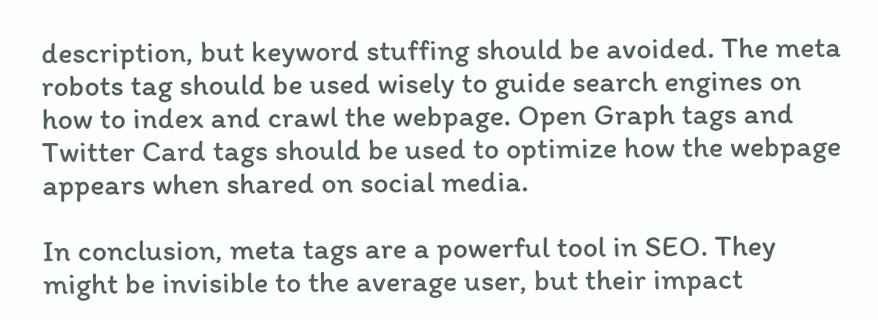description, but keyword stuffing should be avoided. The meta robots tag should be used wisely to guide search engines on how to index and crawl the webpage. Open Graph tags and Twitter Card tags should be used to optimize how the webpage appears when shared on social media.

In conclusion, meta tags are a powerful tool in SEO. They might be invisible to the average user, but their impact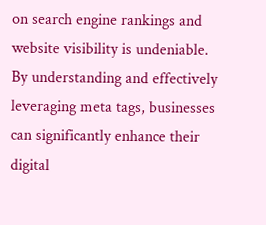on search engine rankings and website visibility is undeniable. By understanding and effectively leveraging meta tags, businesses can significantly enhance their digital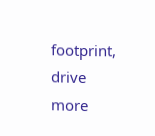footprint, drive more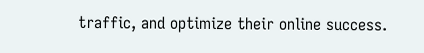traffic, and optimize their online success.